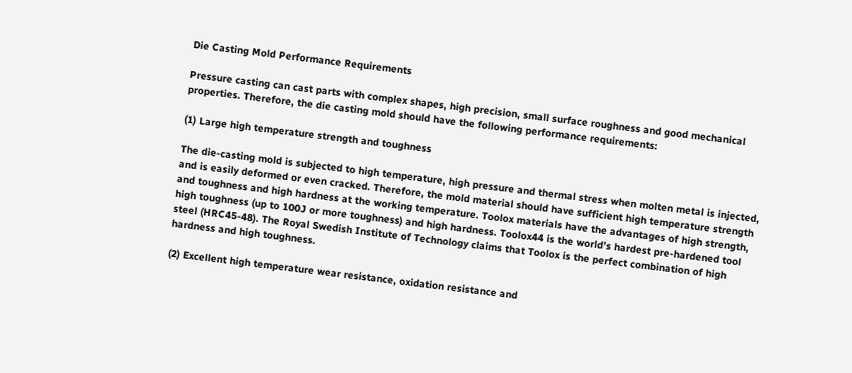Die Casting Mold Performance Requirements

Pressure casting can cast parts with complex shapes, high precision, small surface roughness and good mechanical properties. Therefore, the die casting mold should have the following performance requirements:

(1) Large high temperature strength and toughness

The die-casting mold is subjected to high temperature, high pressure and thermal stress when molten metal is injected, and is easily deformed or even cracked. Therefore, the mold material should have sufficient high temperature strength and toughness and high hardness at the working temperature. Toolox materials have the advantages of high strength, high toughness (up to 100J or more toughness) and high hardness. Toolox44 is the world’s hardest pre-hardened tool steel (HRC45-48). The Royal Swedish Institute of Technology claims that Toolox is the perfect combination of high hardness and high toughness.

(2) Excellent high temperature wear resistance, oxidation resistance and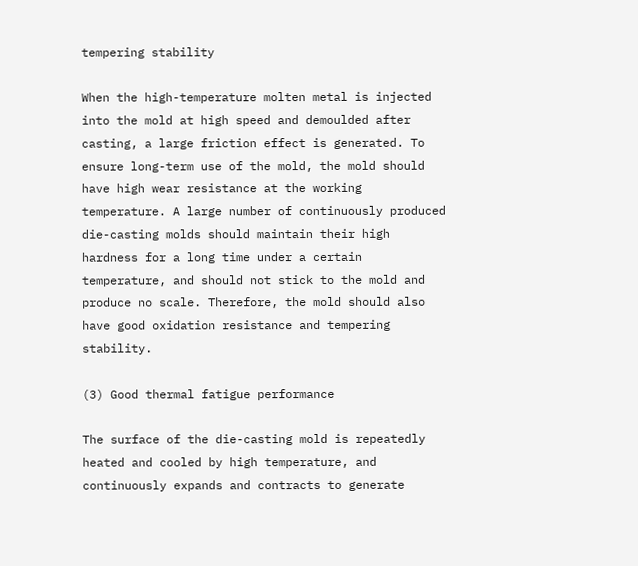tempering stability

When the high-temperature molten metal is injected into the mold at high speed and demoulded after casting, a large friction effect is generated. To ensure long-term use of the mold, the mold should have high wear resistance at the working temperature. A large number of continuously produced die-casting molds should maintain their high hardness for a long time under a certain temperature, and should not stick to the mold and produce no scale. Therefore, the mold should also have good oxidation resistance and tempering stability.

(3) Good thermal fatigue performance

The surface of the die-casting mold is repeatedly heated and cooled by high temperature, and continuously expands and contracts to generate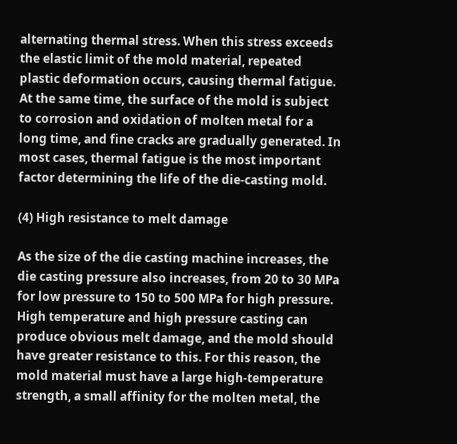alternating thermal stress. When this stress exceeds the elastic limit of the mold material, repeated plastic deformation occurs, causing thermal fatigue. At the same time, the surface of the mold is subject to corrosion and oxidation of molten metal for a long time, and fine cracks are gradually generated. In most cases, thermal fatigue is the most important factor determining the life of the die-casting mold.

(4) High resistance to melt damage

As the size of the die casting machine increases, the die casting pressure also increases, from 20 to 30 MPa for low pressure to 150 to 500 MPa for high pressure. High temperature and high pressure casting can produce obvious melt damage, and the mold should have greater resistance to this. For this reason, the mold material must have a large high-temperature strength, a small affinity for the molten metal, the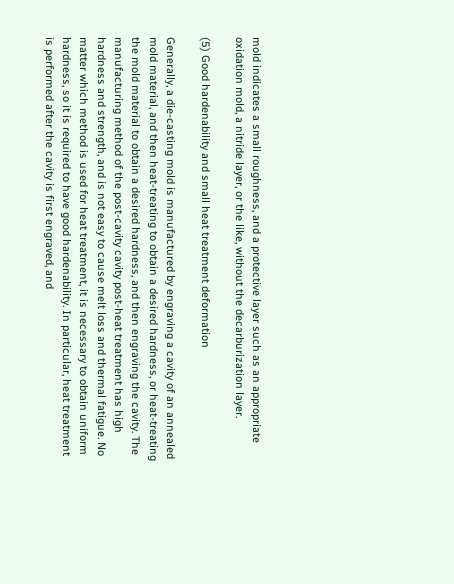mold indicates a small roughness, and a protective layer such as an appropriate oxidation mold, a nitride layer, or the like, without the decarburization layer.

(5) Good hardenability and small heat treatment deformation

Generally, a die-casting mold is manufactured by engraving a cavity of an annealed mold material, and then heat-treating to obtain a desired hardness, or heat-treating the mold material to obtain a desired hardness, and then engraving the cavity. The manufacturing method of the post-cavity cavity post-heat treatment has high hardness and strength, and is not easy to cause melt loss and thermal fatigue. No matter which method is used for heat treatment, it is necessary to obtain uniform hardness, so it is required to have good hardenability. In particular, heat treatment is performed after the cavity is first engraved, and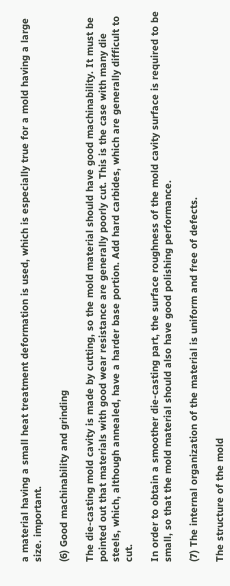a material having a small heat treatment deformation is used, which is especially true for a mold having a large size. important.

(6) Good machinability and grinding

The die-casting mold cavity is made by cutting, so the mold material should have good machinability. It must be pointed out that materials with good wear resistance are generally poorly cut. This is the case with many die steels, which, although annealed, have a harder base portion. Add hard carbides, which are generally difficult to cut.

In order to obtain a smoother die-casting part, the surface roughness of the mold cavity surface is required to be small, so that the mold material should also have good polishing performance.

(7) The internal organization of the material is uniform and free of defects.

The structure of the mold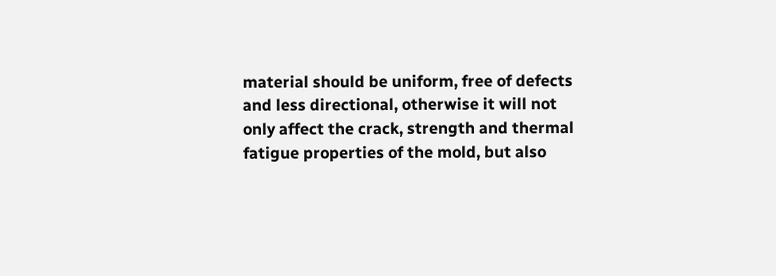material should be uniform, free of defects and less directional, otherwise it will not only affect the crack, strength and thermal fatigue properties of the mold, but also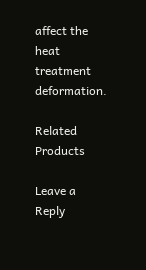affect the heat treatment deformation.

Related Products

Leave a Reply